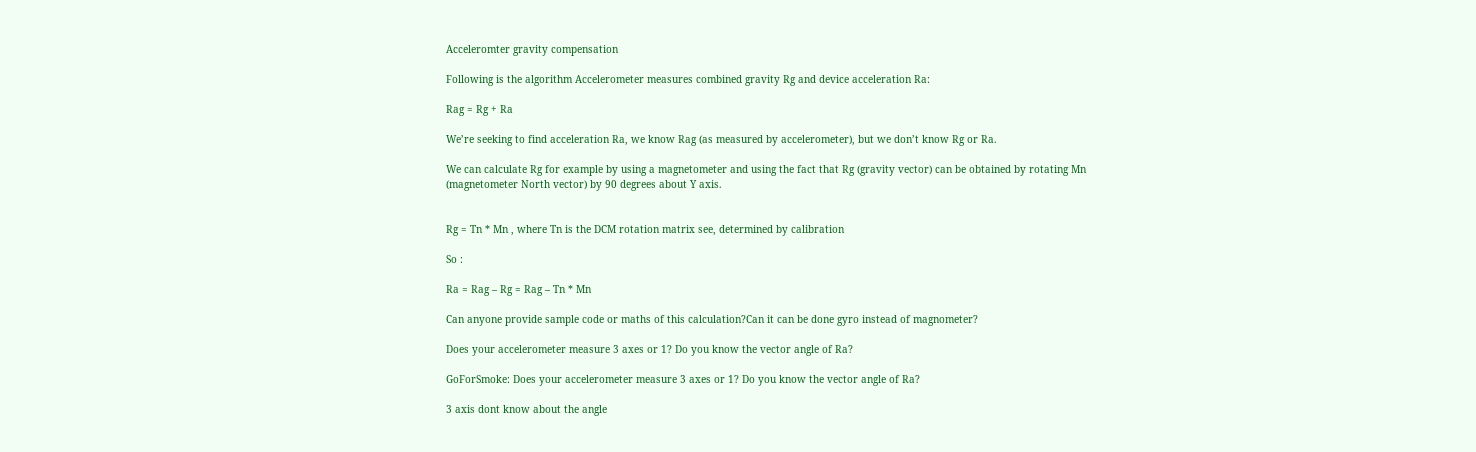Acceleromter gravity compensation

Following is the algorithm Accelerometer measures combined gravity Rg and device acceleration Ra:

Rag = Rg + Ra

We’re seeking to find acceleration Ra, we know Rag (as measured by accelerometer), but we don’t know Rg or Ra.

We can calculate Rg for example by using a magnetometer and using the fact that Rg (gravity vector) can be obtained by rotating Mn (magnetometer North vector) by 90 degrees about Y axis.


Rg = Tn * Mn , where Tn is the DCM rotation matrix see, determined by calibration

So :

Ra = Rag – Rg = Rag – Tn * Mn

Can anyone provide sample code or maths of this calculation?Can it can be done gyro instead of magnometer?

Does your accelerometer measure 3 axes or 1? Do you know the vector angle of Ra?

GoForSmoke: Does your accelerometer measure 3 axes or 1? Do you know the vector angle of Ra?

3 axis dont know about the angle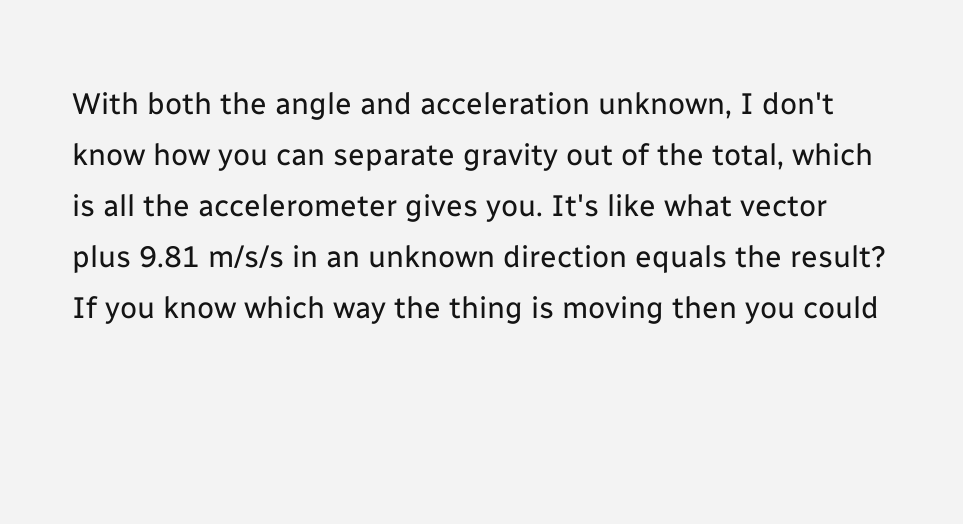With both the angle and acceleration unknown, I don't know how you can separate gravity out of the total, which is all the accelerometer gives you. It's like what vector plus 9.81 m/s/s in an unknown direction equals the result? If you know which way the thing is moving then you could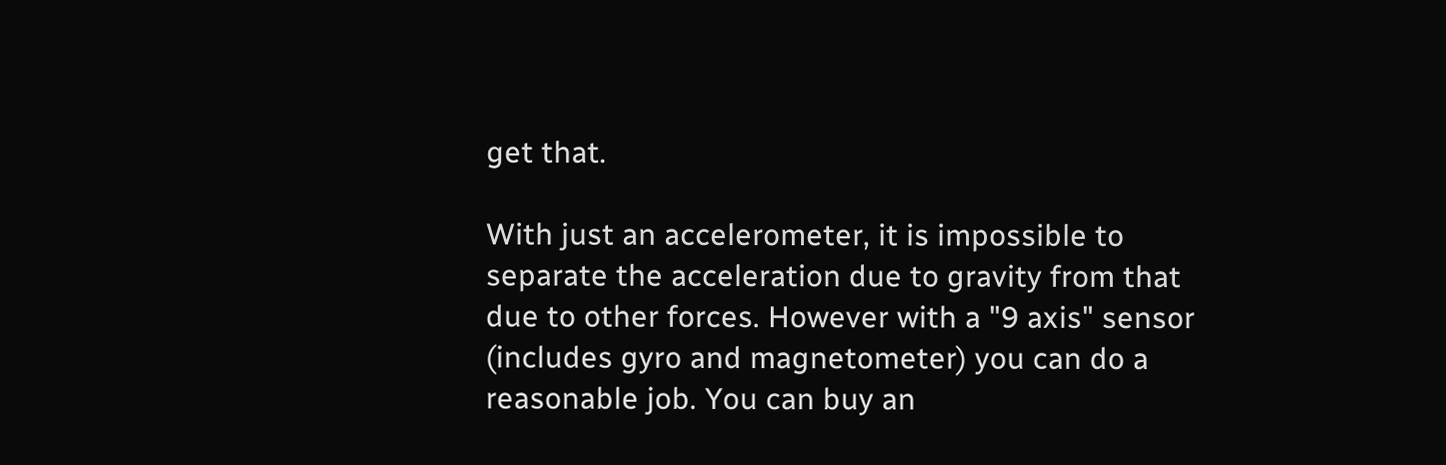get that.

With just an accelerometer, it is impossible to separate the acceleration due to gravity from that due to other forces. However with a "9 axis" sensor (includes gyro and magnetometer) you can do a reasonable job. You can buy an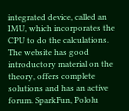integrated device, called an IMU, which incorporates the CPU to do the calculations. The website has good introductory material on the theory, offers complete solutions and has an active forum. SparkFun, Pololu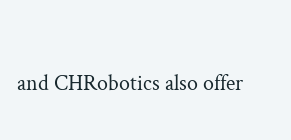and CHRobotics also offer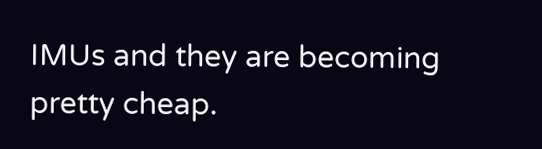IMUs and they are becoming pretty cheap.